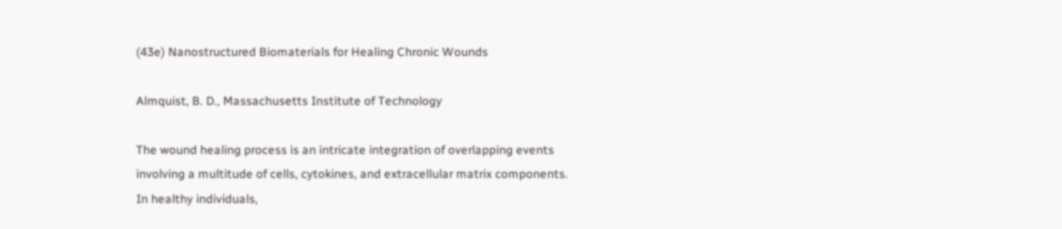(43e) Nanostructured Biomaterials for Healing Chronic Wounds

Almquist, B. D., Massachusetts Institute of Technology

The wound healing process is an intricate integration of overlapping events involving a multitude of cells, cytokines, and extracellular matrix components. In healthy individuals,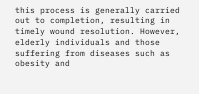this process is generally carried out to completion, resulting in timely wound resolution. However, elderly individuals and those suffering from diseases such as obesity and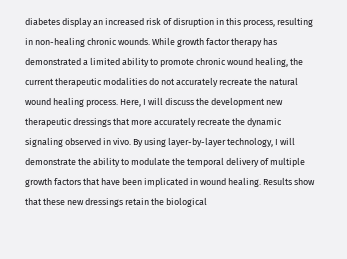diabetes display an increased risk of disruption in this process, resulting in non-healing chronic wounds. While growth factor therapy has demonstrated a limited ability to promote chronic wound healing, the current therapeutic modalities do not accurately recreate the natural wound healing process. Here, I will discuss the development new therapeutic dressings that more accurately recreate the dynamic signaling observed in vivo. By using layer-by-layer technology, I will demonstrate the ability to modulate the temporal delivery of multiple growth factors that have been implicated in wound healing. Results show that these new dressings retain the biological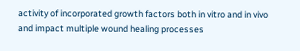activity of incorporated growth factors both in vitro and in vivo and impact multiple wound healing processes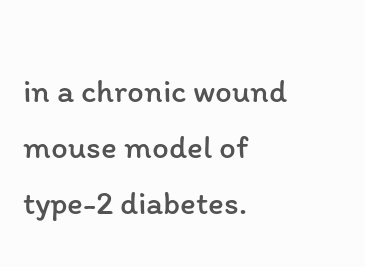in a chronic wound mouse model of type-2 diabetes.